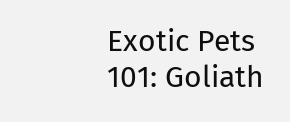Exotic Pets 101: Goliath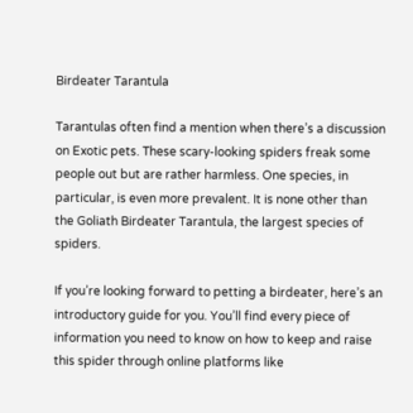Birdeater Tarantula

Tarantulas often find a mention when there’s a discussion on Exotic pets. These scary-looking spiders freak some people out but are rather harmless. One species, in particular, is even more prevalent. It is none other than the Goliath Birdeater Tarantula, the largest species of spiders.

If you’re looking forward to petting a birdeater, here’s an introductory guide for you. You’ll find every piece of information you need to know on how to keep and raise this spider through online platforms like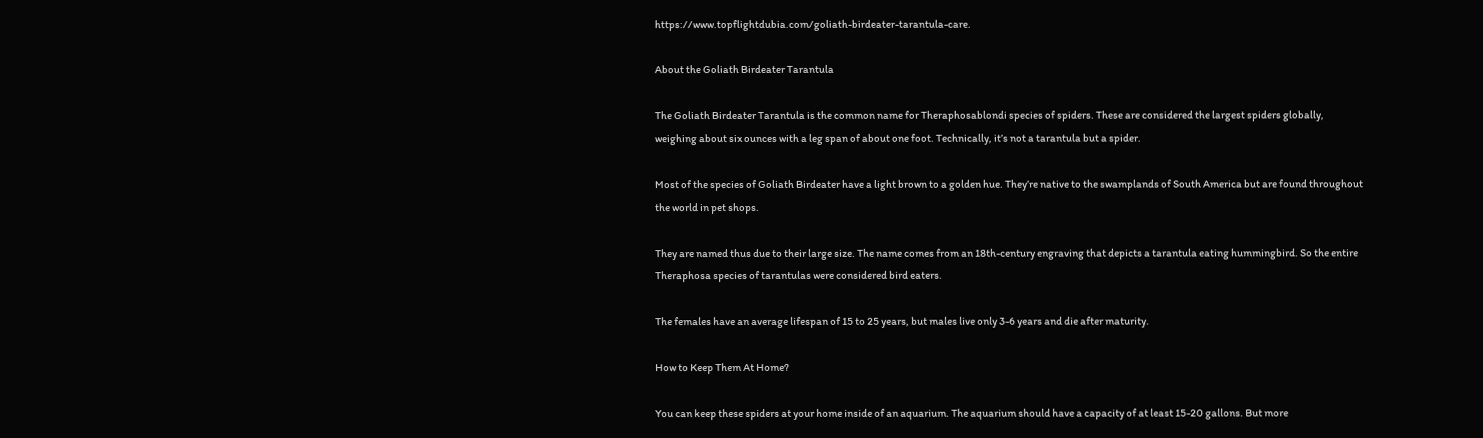https://www.topflightdubia.com/goliath-birdeater-tarantula-care.

About the Goliath Birdeater Tarantula

The Goliath Birdeater Tarantula is the common name for Theraphosablondi species of spiders. These are considered the largest spiders globally, weighing about six ounces with a leg span of about one foot. Technically, it’s not a tarantula but a spider.

Most of the species of Goliath Birdeater have a light brown to a golden hue. They’re native to the swamplands of South America but are found throughout the world in pet shops.

They are named thus due to their large size. The name comes from an 18th-century engraving that depicts a tarantula eating hummingbird. So the entire Theraphosa species of tarantulas were considered bird eaters.

The females have an average lifespan of 15 to 25 years, but males live only 3-6 years and die after maturity.

How to Keep Them At Home?

You can keep these spiders at your home inside of an aquarium. The aquarium should have a capacity of at least 15-20 gallons. But more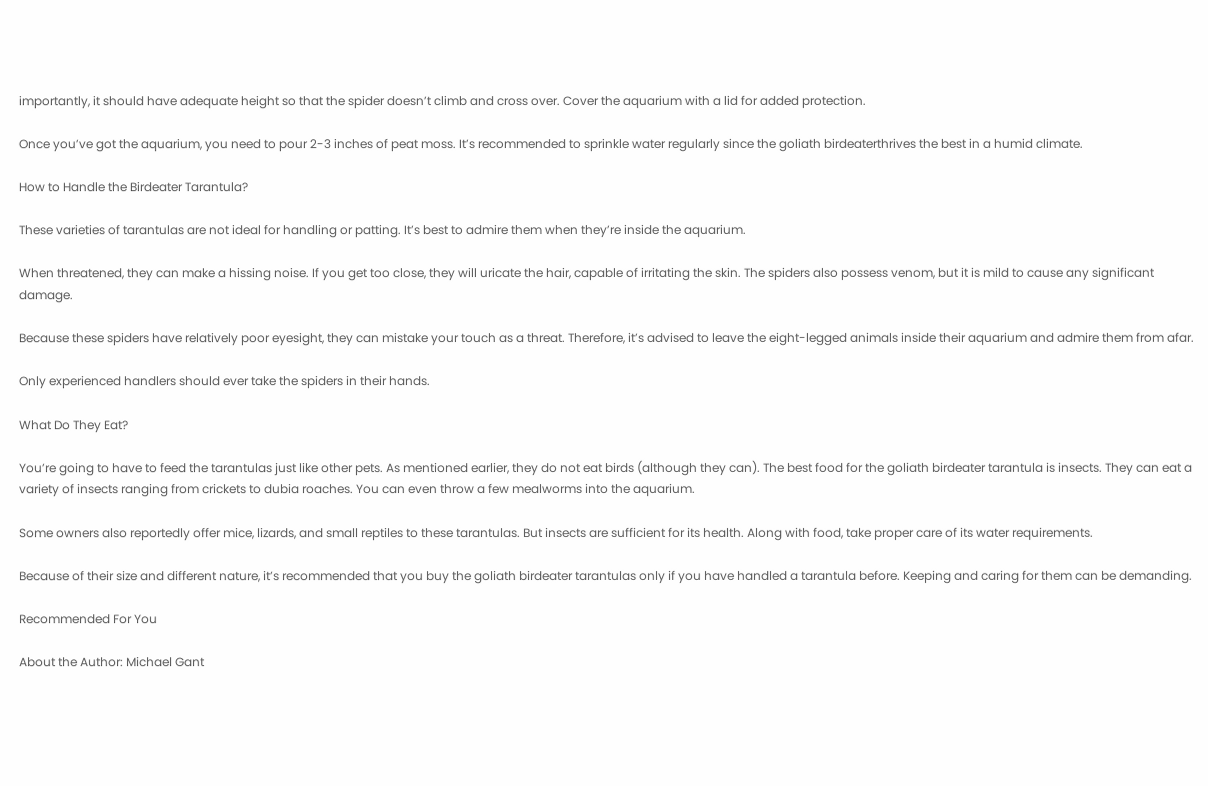importantly, it should have adequate height so that the spider doesn’t climb and cross over. Cover the aquarium with a lid for added protection.

Once you’ve got the aquarium, you need to pour 2-3 inches of peat moss. It’s recommended to sprinkle water regularly since the goliath birdeaterthrives the best in a humid climate.

How to Handle the Birdeater Tarantula?

These varieties of tarantulas are not ideal for handling or patting. It’s best to admire them when they’re inside the aquarium.

When threatened, they can make a hissing noise. If you get too close, they will uricate the hair, capable of irritating the skin. The spiders also possess venom, but it is mild to cause any significant damage.

Because these spiders have relatively poor eyesight, they can mistake your touch as a threat. Therefore, it’s advised to leave the eight-legged animals inside their aquarium and admire them from afar.

Only experienced handlers should ever take the spiders in their hands.

What Do They Eat?

You’re going to have to feed the tarantulas just like other pets. As mentioned earlier, they do not eat birds (although they can). The best food for the goliath birdeater tarantula is insects. They can eat a variety of insects ranging from crickets to dubia roaches. You can even throw a few mealworms into the aquarium.

Some owners also reportedly offer mice, lizards, and small reptiles to these tarantulas. But insects are sufficient for its health. Along with food, take proper care of its water requirements.

Because of their size and different nature, it’s recommended that you buy the goliath birdeater tarantulas only if you have handled a tarantula before. Keeping and caring for them can be demanding.

Recommended For You

About the Author: Michael Gant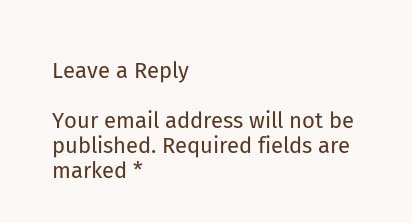Leave a Reply

Your email address will not be published. Required fields are marked *